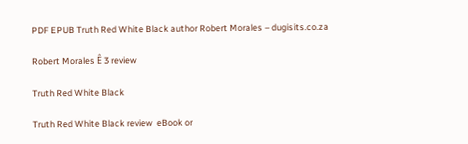PDF EPUB Truth Red White Black author Robert Morales – dugisits.co.za

Robert Morales Ê 3 review

Truth Red White Black

Truth Red White Black review  eBook or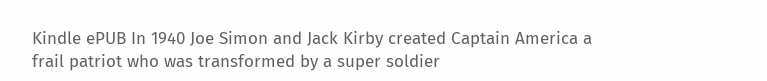Kindle ePUB In 1940 Joe Simon and Jack Kirby created Captain America a frail patriot who was transformed by a super soldier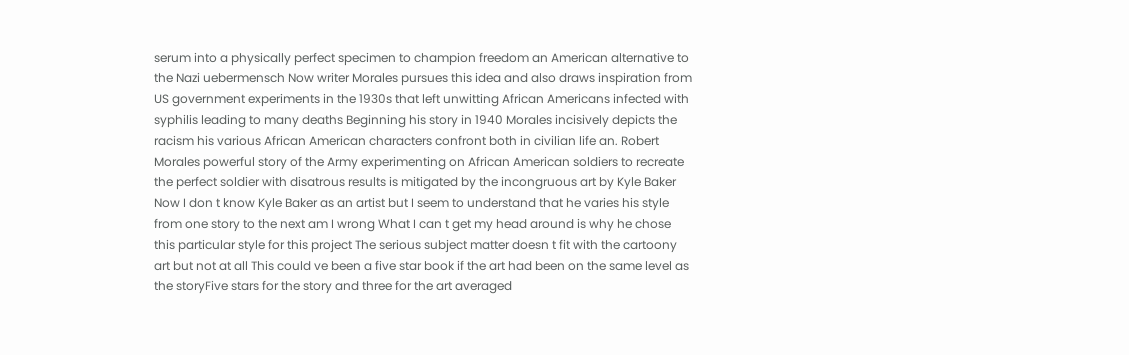serum into a physically perfect specimen to champion freedom an American alternative to the Nazi uebermensch Now writer Morales pursues this idea and also draws inspiration from US government experiments in the 1930s that left unwitting African Americans infected with syphilis leading to many deaths Beginning his story in 1940 Morales incisively depicts the racism his various African American characters confront both in civilian life an. Robert Morales powerful story of the Army experimenting on African American soldiers to recreate the perfect soldier with disatrous results is mitigated by the incongruous art by Kyle Baker Now I don t know Kyle Baker as an artist but I seem to understand that he varies his style from one story to the next am I wrong What I can t get my head around is why he chose this particular style for this project The serious subject matter doesn t fit with the cartoony art but not at all This could ve been a five star book if the art had been on the same level as the storyFive stars for the story and three for the art averaged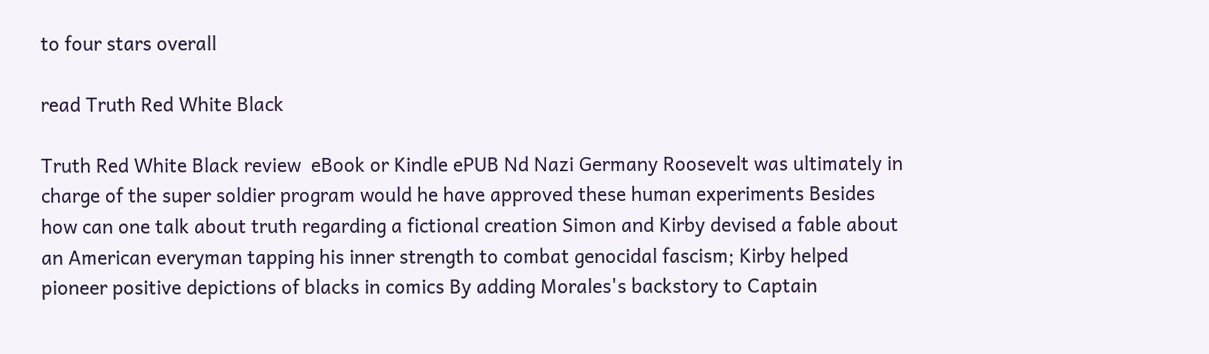to four stars overall

read Truth Red White Black

Truth Red White Black review  eBook or Kindle ePUB Nd Nazi Germany Roosevelt was ultimately in charge of the super soldier program would he have approved these human experiments Besides how can one talk about truth regarding a fictional creation Simon and Kirby devised a fable about an American everyman tapping his inner strength to combat genocidal fascism; Kirby helped pioneer positive depictions of blacks in comics By adding Morales's backstory to Captain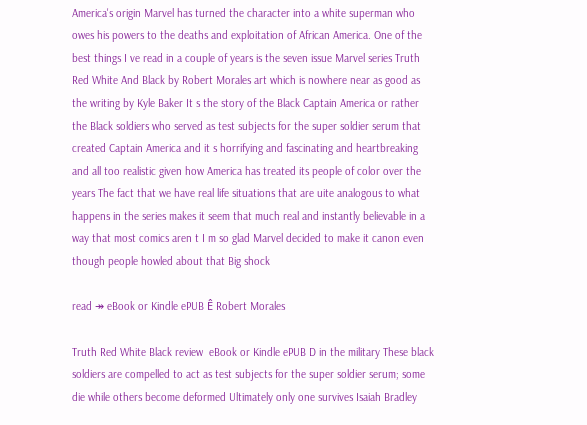America's origin Marvel has turned the character into a white superman who owes his powers to the deaths and exploitation of African America. One of the best things I ve read in a couple of years is the seven issue Marvel series Truth Red White And Black by Robert Morales art which is nowhere near as good as the writing by Kyle Baker It s the story of the Black Captain America or rather the Black soldiers who served as test subjects for the super soldier serum that created Captain America and it s horrifying and fascinating and heartbreaking and all too realistic given how America has treated its people of color over the years The fact that we have real life situations that are uite analogous to what happens in the series makes it seem that much real and instantly believable in a way that most comics aren t I m so glad Marvel decided to make it canon even though people howled about that Big shock

read ↠ eBook or Kindle ePUB Ê Robert Morales

Truth Red White Black review  eBook or Kindle ePUB D in the military These black soldiers are compelled to act as test subjects for the super soldier serum; some die while others become deformed Ultimately only one survives Isaiah Bradley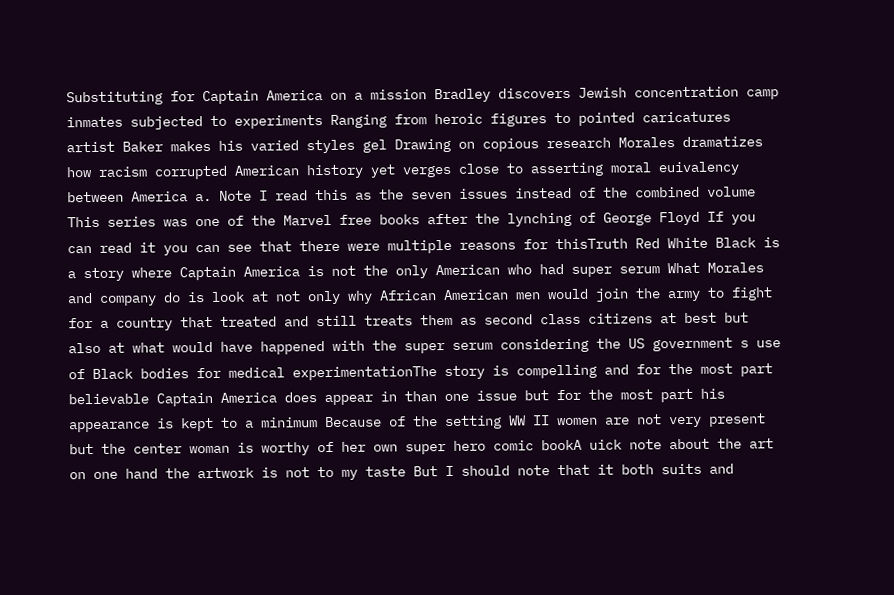Substituting for Captain America on a mission Bradley discovers Jewish concentration camp inmates subjected to experiments Ranging from heroic figures to pointed caricatures artist Baker makes his varied styles gel Drawing on copious research Morales dramatizes how racism corrupted American history yet verges close to asserting moral euivalency between America a. Note I read this as the seven issues instead of the combined volume This series was one of the Marvel free books after the lynching of George Floyd If you can read it you can see that there were multiple reasons for thisTruth Red White Black is a story where Captain America is not the only American who had super serum What Morales and company do is look at not only why African American men would join the army to fight for a country that treated and still treats them as second class citizens at best but also at what would have happened with the super serum considering the US government s use of Black bodies for medical experimentationThe story is compelling and for the most part believable Captain America does appear in than one issue but for the most part his appearance is kept to a minimum Because of the setting WW II women are not very present but the center woman is worthy of her own super hero comic bookA uick note about the art on one hand the artwork is not to my taste But I should note that it both suits and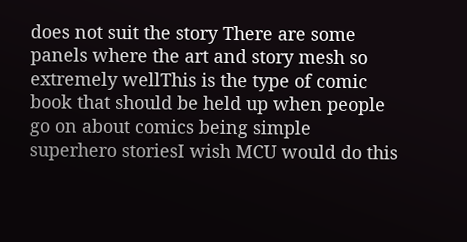does not suit the story There are some panels where the art and story mesh so extremely wellThis is the type of comic book that should be held up when people go on about comics being simple superhero storiesI wish MCU would do this